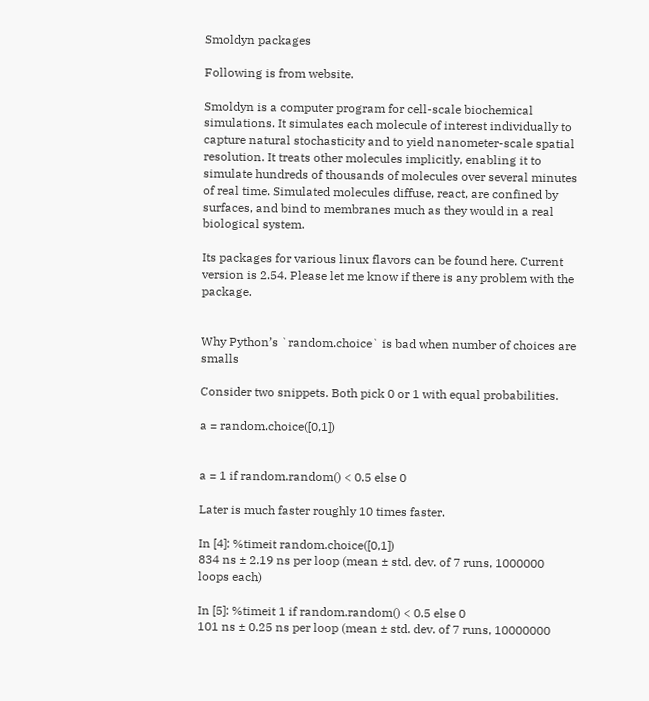Smoldyn packages

Following is from website.

Smoldyn is a computer program for cell-scale biochemical simulations. It simulates each molecule of interest individually to capture natural stochasticity and to yield nanometer-scale spatial resolution. It treats other molecules implicitly, enabling it to simulate hundreds of thousands of molecules over several minutes of real time. Simulated molecules diffuse, react, are confined by surfaces, and bind to membranes much as they would in a real biological system.

Its packages for various linux flavors can be found here. Current version is 2.54. Please let me know if there is any problem with the package.


Why Python’s `random.choice` is bad when number of choices are smalls

Consider two snippets. Both pick 0 or 1 with equal probabilities.

a = random.choice([0,1])


a = 1 if random.random() < 0.5 else 0

Later is much faster roughly 10 times faster.

In [4]: %timeit random.choice([0,1])
834 ns ± 2.19 ns per loop (mean ± std. dev. of 7 runs, 1000000 loops each)

In [5]: %timeit 1 if random.random() < 0.5 else 0
101 ns ± 0.25 ns per loop (mean ± std. dev. of 7 runs, 10000000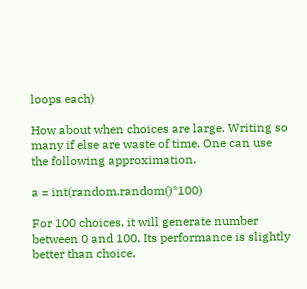loops each)

How about when choices are large. Writing so many if else are waste of time. One can use the following approximation.

a = int(random.random()*100)

For 100 choices, it will generate number between 0 and 100. Its performance is slightly better than choice.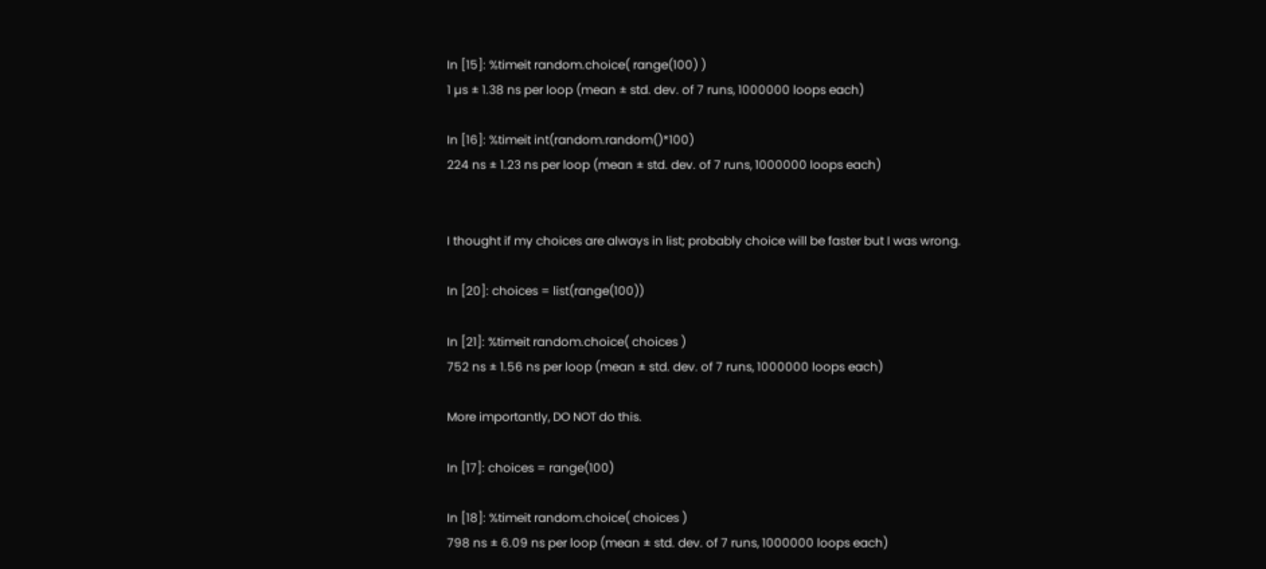In [15]: %timeit random.choice( range(100) )
1 µs ± 1.38 ns per loop (mean ± std. dev. of 7 runs, 1000000 loops each)

In [16]: %timeit int(random.random()*100)
224 ns ± 1.23 ns per loop (mean ± std. dev. of 7 runs, 1000000 loops each)


I thought if my choices are always in list; probably choice will be faster but I was wrong.

In [20]: choices = list(range(100))

In [21]: %timeit random.choice( choices )
752 ns ± 1.56 ns per loop (mean ± std. dev. of 7 runs, 1000000 loops each)

More importantly, DO NOT do this.

In [17]: choices = range(100)

In [18]: %timeit random.choice( choices )
798 ns ± 6.09 ns per loop (mean ± std. dev. of 7 runs, 1000000 loops each)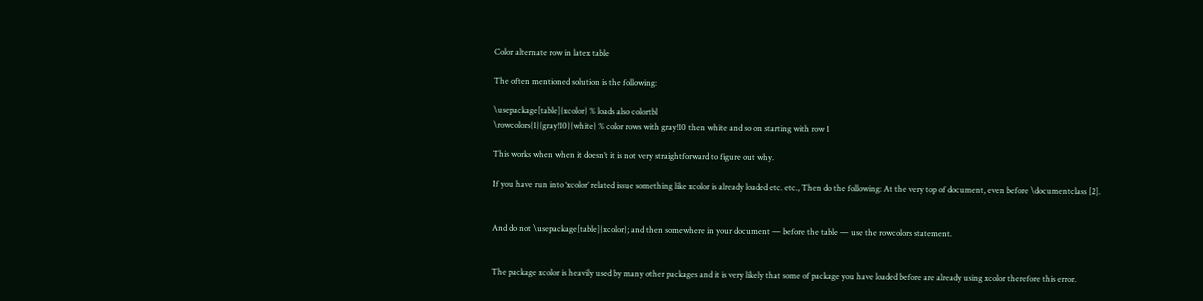Color alternate row in latex table

The often mentioned solution is the following:

\usepackage[table]{xcolor} % loads also colortbl
\rowcolors{1}{gray!10}{white} % color rows with gray!10 then white and so on starting with row 1

This works when when it doesn’t it is not very straightforward to figure out why.

If you have run into ‘xcolor’ related issue something like xcolor is already loaded etc. etc., Then do the following: At the very top of document, even before \documentclass [2].


And do not \usepackage[table]{xcolor}; and then somewhere in your document — before the table — use the rowcolors statement.


The package xcolor is heavily used by many other packages and it is very likely that some of package you have loaded before are already using xcolor therefore this error.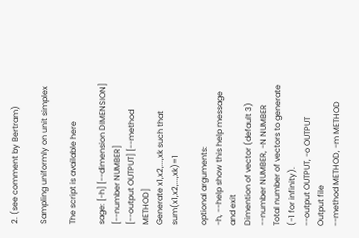2. (see comment by Bertram)

Sampling uniformly on unit simplex

The script is available here

sage: [-h] [--dimension DIMENSION] [--number NUMBER]
[--output OUTPUT] [--method METHOD]
Generate x1,x2,...,xk such that sum(x1,x2,...,xk)=1

optional arguments:
-h, --help show this help message and exit
Dimention of vector (default 3)
--number NUMBER, -N NUMBER
Total number of vectors to generate (-1 for infinity).
--output OUTPUT, -o OUTPUT
Output file
--method METHOD, -m METHOD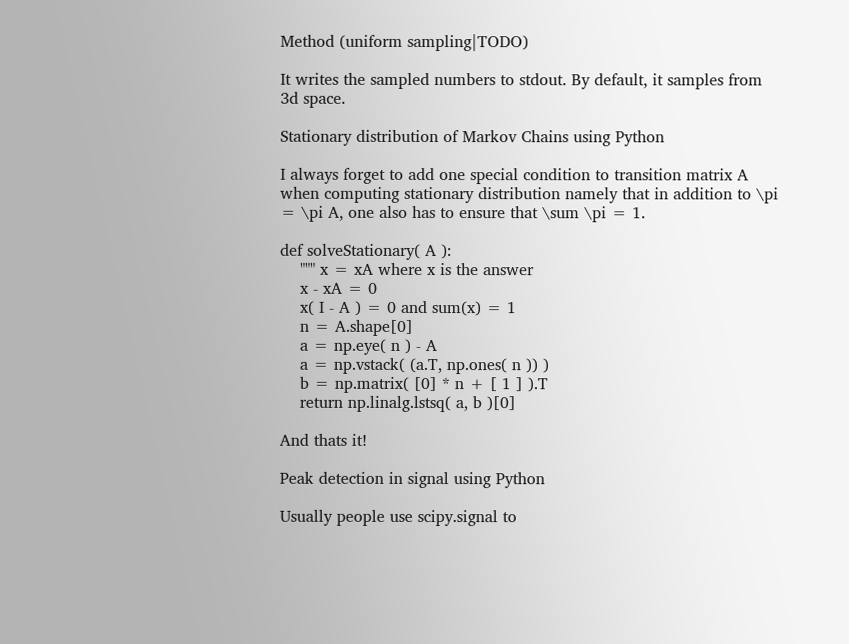Method (uniform sampling|TODO)

It writes the sampled numbers to stdout. By default, it samples from 3d space.

Stationary distribution of Markov Chains using Python

I always forget to add one special condition to transition matrix A when computing stationary distribution namely that in addition to \pi = \pi A, one also has to ensure that \sum \pi = 1.

def solveStationary( A ):
    """ x = xA where x is the answer
    x - xA = 0
    x( I - A ) = 0 and sum(x) = 1
    n = A.shape[0]
    a = np.eye( n ) - A
    a = np.vstack( (a.T, np.ones( n )) )
    b = np.matrix( [0] * n + [ 1 ] ).T
    return np.linalg.lstsq( a, b )[0]

And thats it!

Peak detection in signal using Python

Usually people use scipy.signal to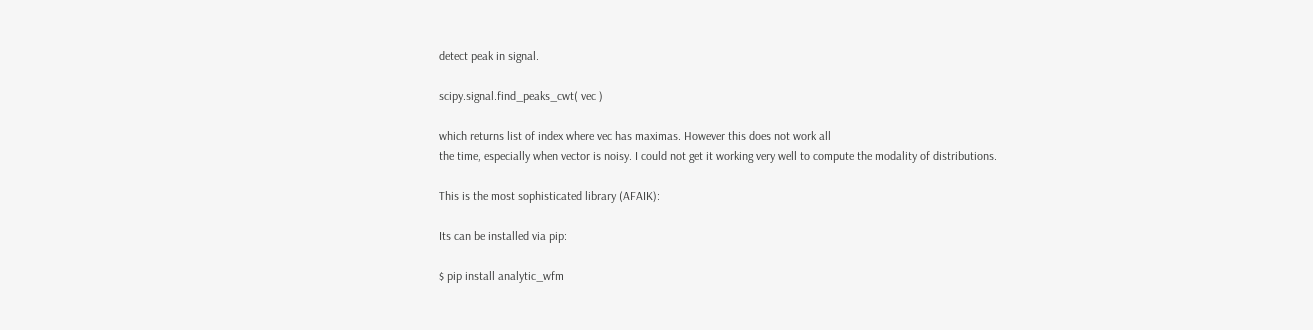detect peak in signal.

scipy.signal.find_peaks_cwt( vec )

which returns list of index where vec has maximas. However this does not work all
the time, especially when vector is noisy. I could not get it working very well to compute the modality of distributions.

This is the most sophisticated library (AFAIK):

Its can be installed via pip:

$ pip install analytic_wfm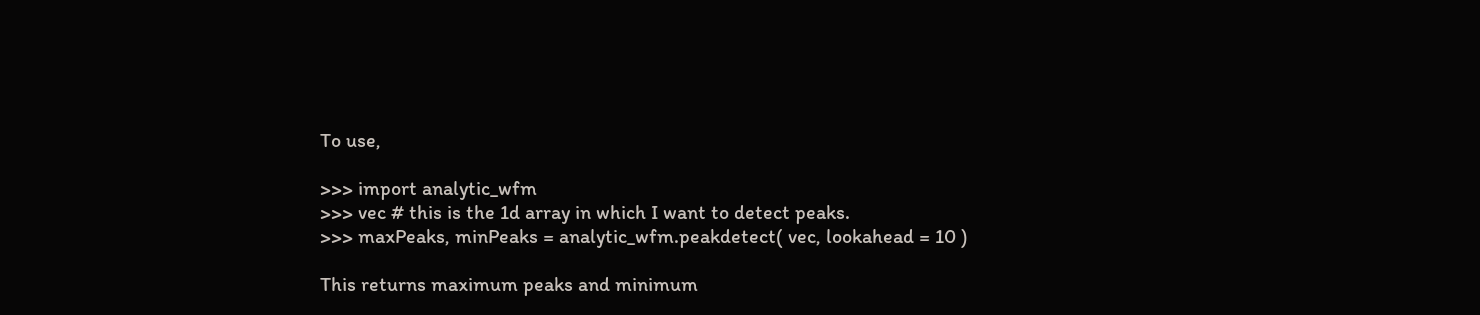To use,

>>> import analytic_wfm
>>> vec # this is the 1d array in which I want to detect peaks.
>>> maxPeaks, minPeaks = analytic_wfm.peakdetect( vec, lookahead = 10 )

This returns maximum peaks and minimum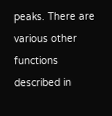peaks. There are various other functions
described in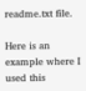readme.txt file.

Here is an example where I used this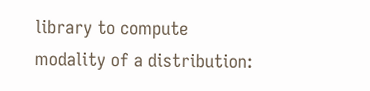library to compute modality of a distribution: